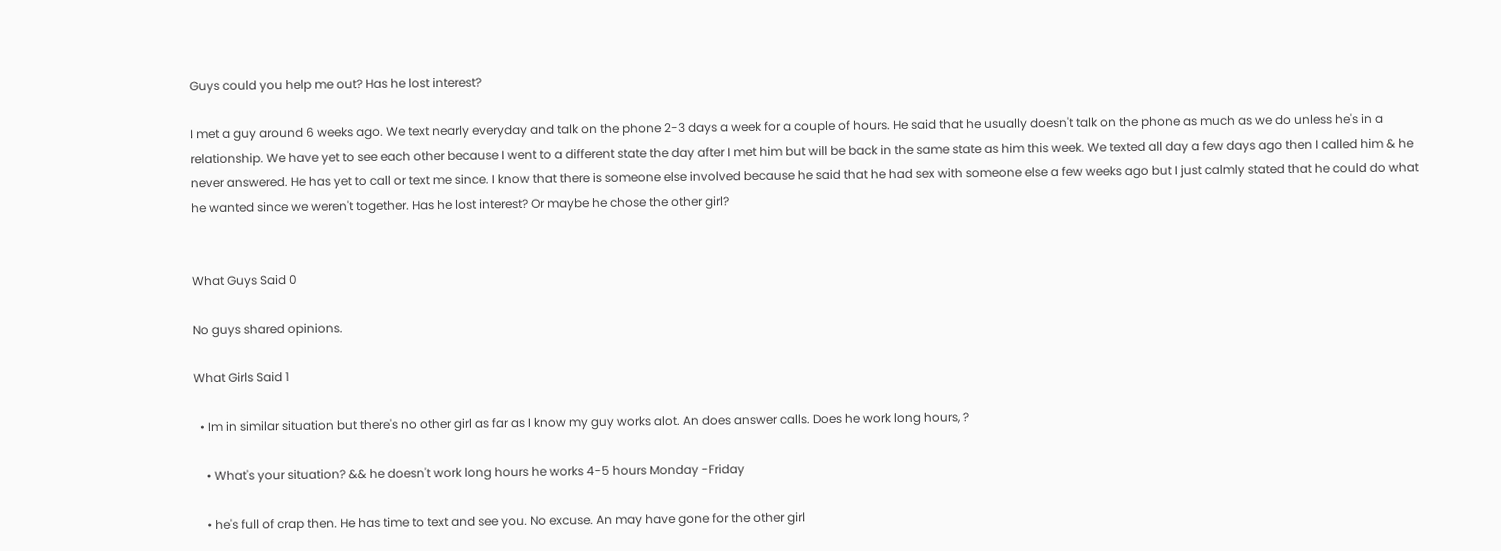Guys could you help me out? Has he lost interest?

I met a guy around 6 weeks ago. We text nearly everyday and talk on the phone 2-3 days a week for a couple of hours. He said that he usually doesn't talk on the phone as much as we do unless he's in a relationship. We have yet to see each other because I went to a different state the day after I met him but will be back in the same state as him this week. We texted all day a few days ago then I called him & he never answered. He has yet to call or text me since. I know that there is someone else involved because he said that he had sex with someone else a few weeks ago but I just calmly stated that he could do what he wanted since we weren't together. Has he lost interest? Or maybe he chose the other girl?


What Guys Said 0

No guys shared opinions.

What Girls Said 1

  • Im in similar situation but there's no other girl as far as I know my guy works alot. An does answer calls. Does he work long hours, ?

    • What's your situation? && he doesn't work long hours he works 4-5 hours Monday -Friday

    • he's full of crap then. He has time to text and see you. No excuse. An may have gone for the other girl